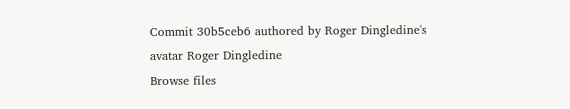Commit 30b5ceb6 authored by Roger Dingledine's avatar Roger Dingledine
Browse files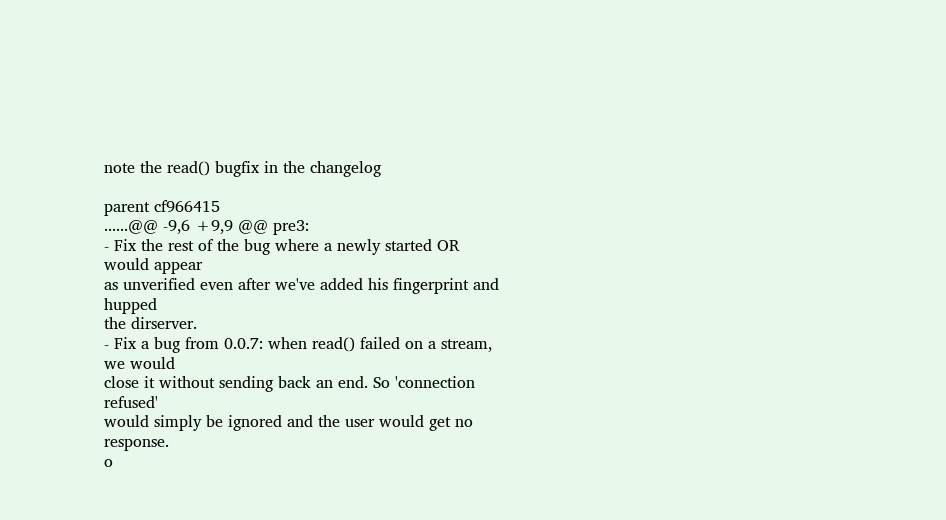note the read() bugfix in the changelog

parent cf966415
......@@ -9,6 +9,9 @@ pre3:
- Fix the rest of the bug where a newly started OR would appear
as unverified even after we've added his fingerprint and hupped
the dirserver.
- Fix a bug from 0.0.7: when read() failed on a stream, we would
close it without sending back an end. So 'connection refused'
would simply be ignored and the user would get no response.
o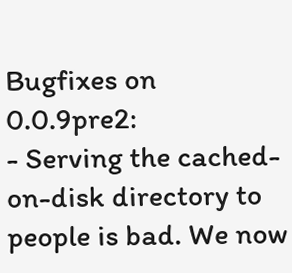Bugfixes on 0.0.9pre2:
- Serving the cached-on-disk directory to people is bad. We now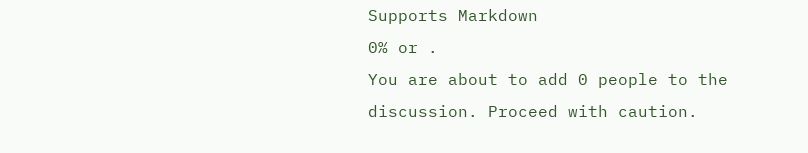Supports Markdown
0% or .
You are about to add 0 people to the discussion. Proceed with caution.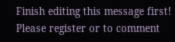Finish editing this message first!
Please register or to comment